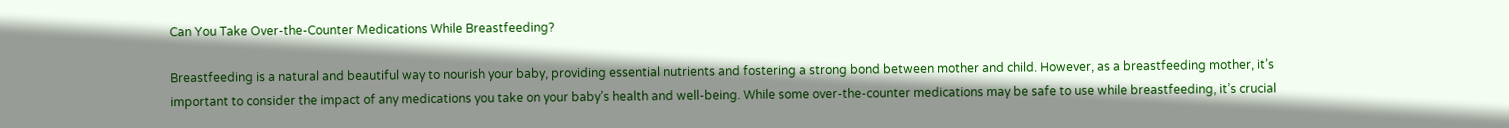Can You Take Over-the-Counter Medications While Breastfeeding?

Breastfeeding is a natural and beautiful way to nourish your baby, providing essential nutrients and fostering a strong bond between mother and child. However, as a breastfeeding mother, it’s important to consider the impact of any medications you take on your baby’s health and well-being. While some over-the-counter medications may be safe to use while breastfeeding, it’s crucial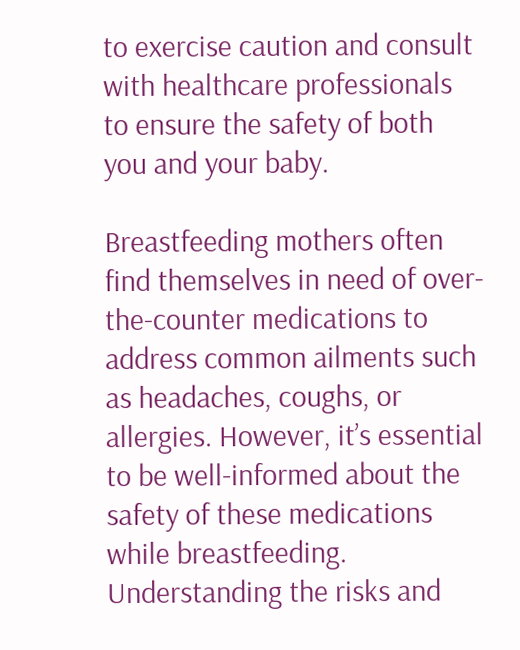to exercise caution and consult with healthcare professionals to ensure the safety of both you and your baby.

Breastfeeding mothers often find themselves in need of over-the-counter medications to address common ailments such as headaches, coughs, or allergies. However, it’s essential to be well-informed about the safety of these medications while breastfeeding. Understanding the risks and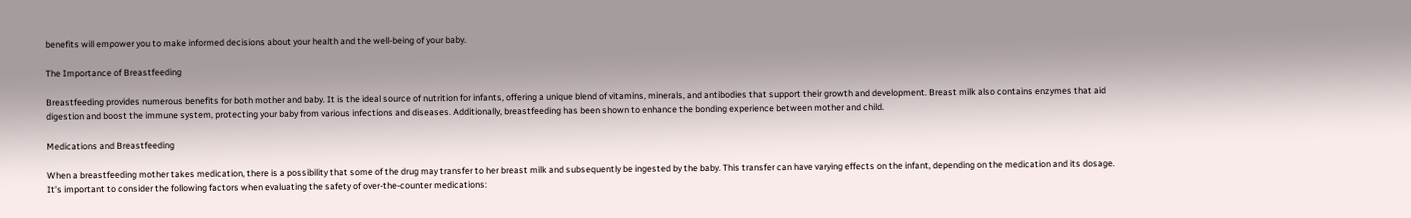benefits will empower you to make informed decisions about your health and the well-being of your baby.

The Importance of Breastfeeding

Breastfeeding provides numerous benefits for both mother and baby. It is the ideal source of nutrition for infants, offering a unique blend of vitamins, minerals, and antibodies that support their growth and development. Breast milk also contains enzymes that aid digestion and boost the immune system, protecting your baby from various infections and diseases. Additionally, breastfeeding has been shown to enhance the bonding experience between mother and child.

Medications and Breastfeeding

When a breastfeeding mother takes medication, there is a possibility that some of the drug may transfer to her breast milk and subsequently be ingested by the baby. This transfer can have varying effects on the infant, depending on the medication and its dosage. It’s important to consider the following factors when evaluating the safety of over-the-counter medications: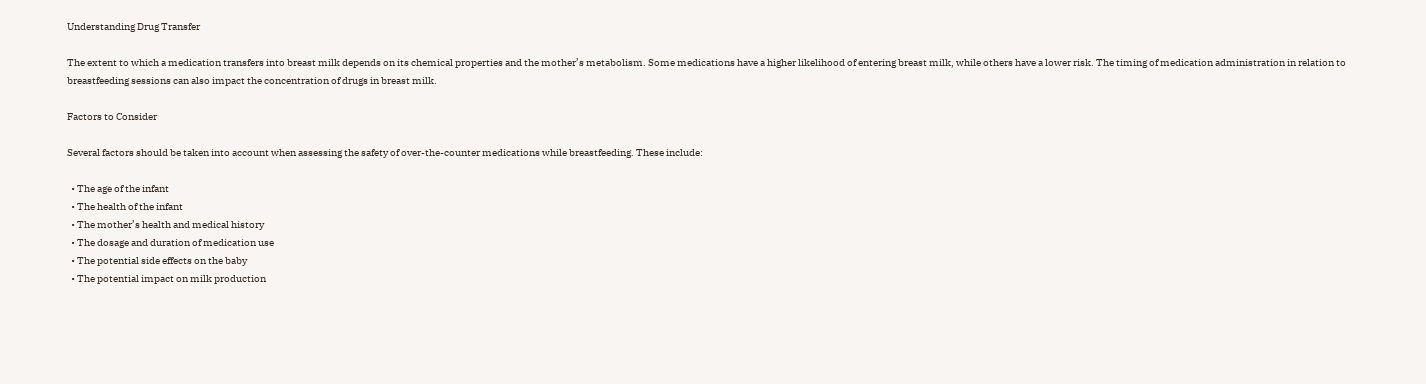Understanding Drug Transfer

The extent to which a medication transfers into breast milk depends on its chemical properties and the mother’s metabolism. Some medications have a higher likelihood of entering breast milk, while others have a lower risk. The timing of medication administration in relation to breastfeeding sessions can also impact the concentration of drugs in breast milk.

Factors to Consider

Several factors should be taken into account when assessing the safety of over-the-counter medications while breastfeeding. These include:

  • The age of the infant
  • The health of the infant
  • The mother’s health and medical history
  • The dosage and duration of medication use
  • The potential side effects on the baby
  • The potential impact on milk production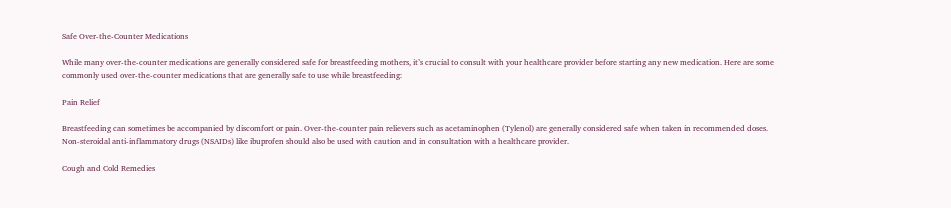Safe Over-the-Counter Medications

While many over-the-counter medications are generally considered safe for breastfeeding mothers, it’s crucial to consult with your healthcare provider before starting any new medication. Here are some commonly used over-the-counter medications that are generally safe to use while breastfeeding:

Pain Relief

Breastfeeding can sometimes be accompanied by discomfort or pain. Over-the-counter pain relievers such as acetaminophen (Tylenol) are generally considered safe when taken in recommended doses. Non-steroidal anti-inflammatory drugs (NSAIDs) like ibuprofen should also be used with caution and in consultation with a healthcare provider.

Cough and Cold Remedies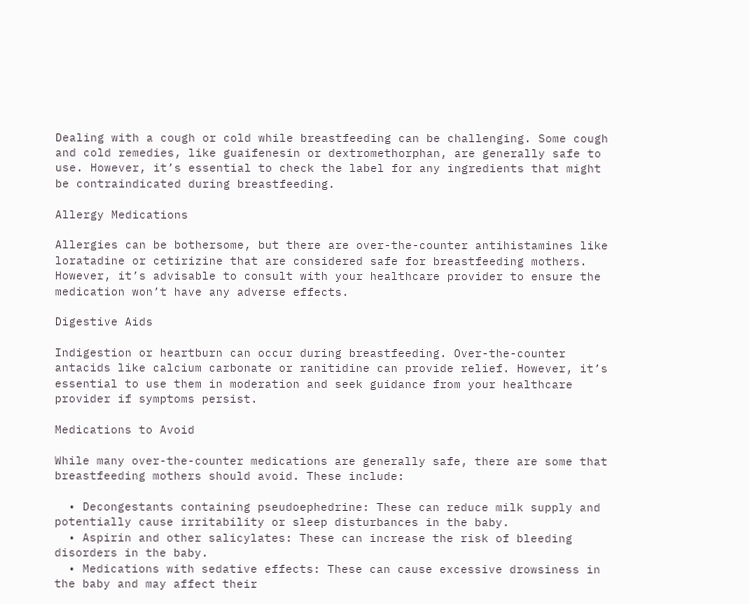Dealing with a cough or cold while breastfeeding can be challenging. Some cough and cold remedies, like guaifenesin or dextromethorphan, are generally safe to use. However, it’s essential to check the label for any ingredients that might be contraindicated during breastfeeding.

Allergy Medications

Allergies can be bothersome, but there are over-the-counter antihistamines like loratadine or cetirizine that are considered safe for breastfeeding mothers. However, it’s advisable to consult with your healthcare provider to ensure the medication won’t have any adverse effects.

Digestive Aids

Indigestion or heartburn can occur during breastfeeding. Over-the-counter antacids like calcium carbonate or ranitidine can provide relief. However, it’s essential to use them in moderation and seek guidance from your healthcare provider if symptoms persist.

Medications to Avoid

While many over-the-counter medications are generally safe, there are some that breastfeeding mothers should avoid. These include:

  • Decongestants containing pseudoephedrine: These can reduce milk supply and potentially cause irritability or sleep disturbances in the baby.
  • Aspirin and other salicylates: These can increase the risk of bleeding disorders in the baby.
  • Medications with sedative effects: These can cause excessive drowsiness in the baby and may affect their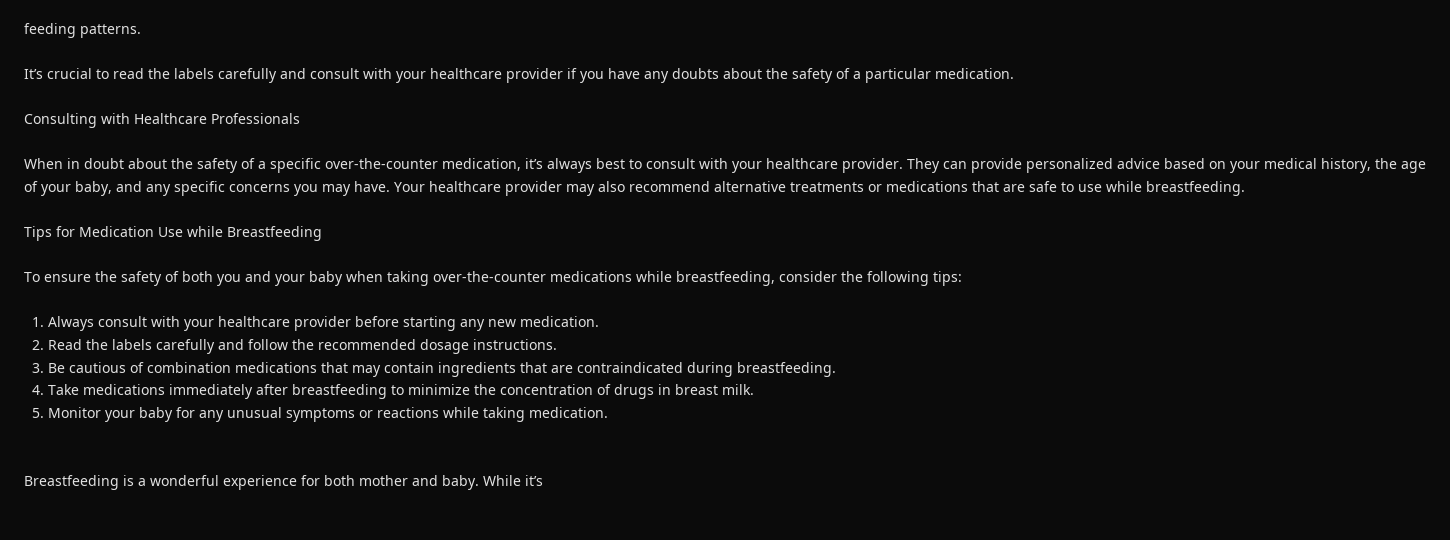feeding patterns.

It’s crucial to read the labels carefully and consult with your healthcare provider if you have any doubts about the safety of a particular medication.

Consulting with Healthcare Professionals

When in doubt about the safety of a specific over-the-counter medication, it’s always best to consult with your healthcare provider. They can provide personalized advice based on your medical history, the age of your baby, and any specific concerns you may have. Your healthcare provider may also recommend alternative treatments or medications that are safe to use while breastfeeding.

Tips for Medication Use while Breastfeeding

To ensure the safety of both you and your baby when taking over-the-counter medications while breastfeeding, consider the following tips:

  1. Always consult with your healthcare provider before starting any new medication.
  2. Read the labels carefully and follow the recommended dosage instructions.
  3. Be cautious of combination medications that may contain ingredients that are contraindicated during breastfeeding.
  4. Take medications immediately after breastfeeding to minimize the concentration of drugs in breast milk.
  5. Monitor your baby for any unusual symptoms or reactions while taking medication.


Breastfeeding is a wonderful experience for both mother and baby. While it’s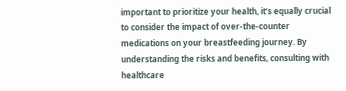important to prioritize your health, it’s equally crucial to consider the impact of over-the-counter medications on your breastfeeding journey. By understanding the risks and benefits, consulting with healthcare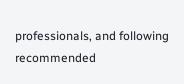professionals, and following recommended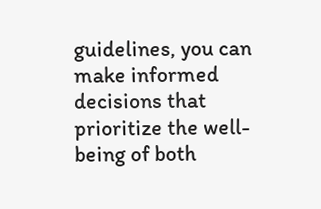guidelines, you can make informed decisions that prioritize the well-being of both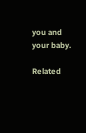you and your baby.

Related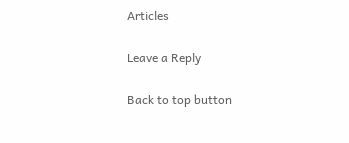Articles

Leave a Reply

Back to top button